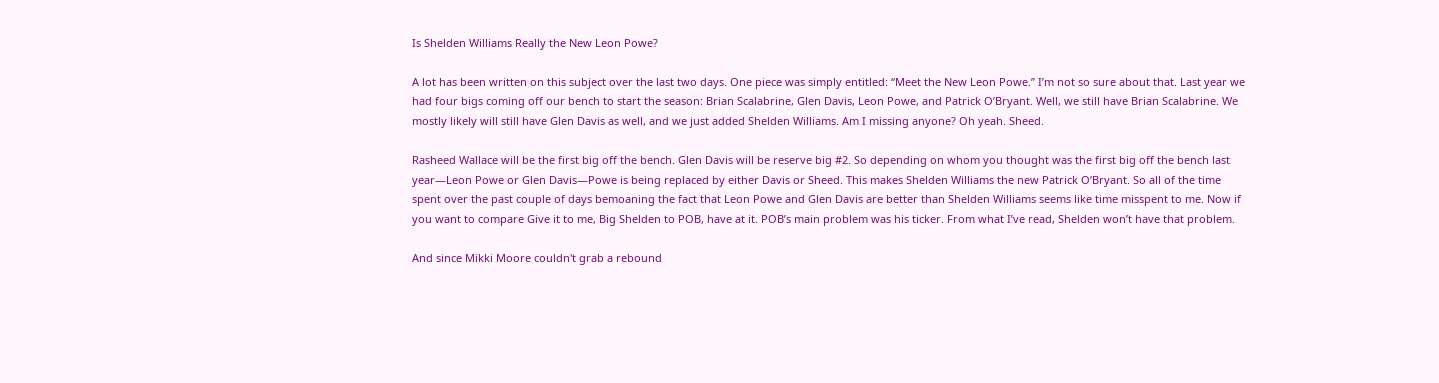Is Shelden Williams Really the New Leon Powe?

A lot has been written on this subject over the last two days. One piece was simply entitled: “Meet the New Leon Powe.” I’m not so sure about that. Last year we had four bigs coming off our bench to start the season: Brian Scalabrine, Glen Davis, Leon Powe, and Patrick O’Bryant. Well, we still have Brian Scalabrine. We mostly likely will still have Glen Davis as well, and we just added Shelden Williams. Am I missing anyone? Oh yeah. Sheed.

Rasheed Wallace will be the first big off the bench. Glen Davis will be reserve big #2. So depending on whom you thought was the first big off the bench last year—Leon Powe or Glen Davis—Powe is being replaced by either Davis or Sheed. This makes Shelden Williams the new Patrick O’Bryant. So all of the time spent over the past couple of days bemoaning the fact that Leon Powe and Glen Davis are better than Shelden Williams seems like time misspent to me. Now if you want to compare Give it to me, Big Shelden to POB, have at it. POB’s main problem was his ticker. From what I’ve read, Shelden won’t have that problem.

And since Mikki Moore couldn't grab a rebound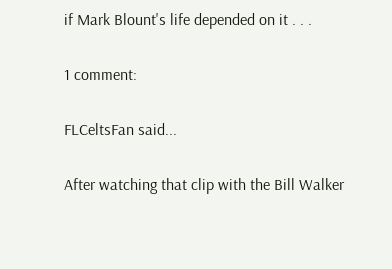if Mark Blount's life depended on it . . .

1 comment:

FLCeltsFan said...

After watching that clip with the Bill Walker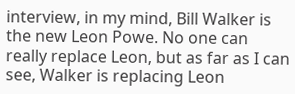interview, in my mind, Bill Walker is the new Leon Powe. No one can really replace Leon, but as far as I can see, Walker is replacing Leon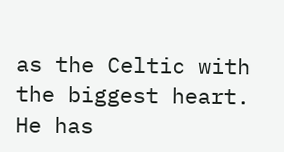as the Celtic with the biggest heart. He has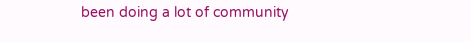been doing a lot of community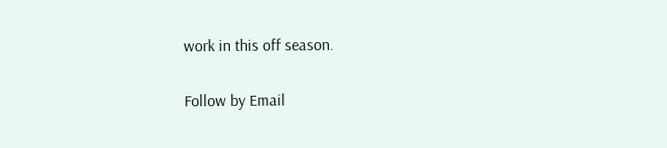work in this off season.

Follow by Email